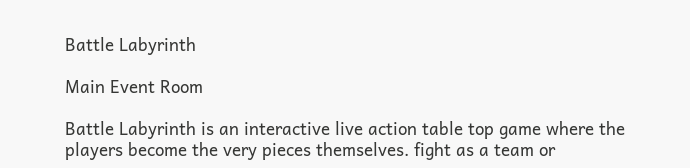Battle Labyrinth

Main Event Room

Battle Labyrinth is an interactive live action table top game where the players become the very pieces themselves. fight as a team or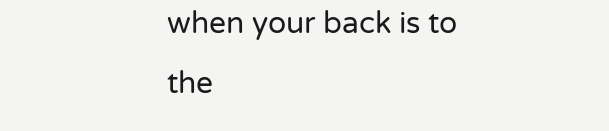when your back is to the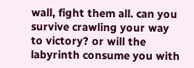wall, fight them all. can you survive crawling your way to victory? or will the labyrinth consume you with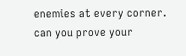enemies at every corner. can you prove your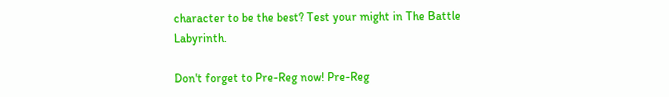character to be the best? Test your might in The Battle Labyrinth.

Don't forget to Pre-Reg now! Pre-Reg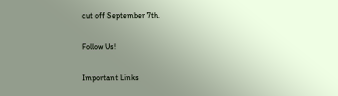cut off September 7th.

Follow Us!

Important Links